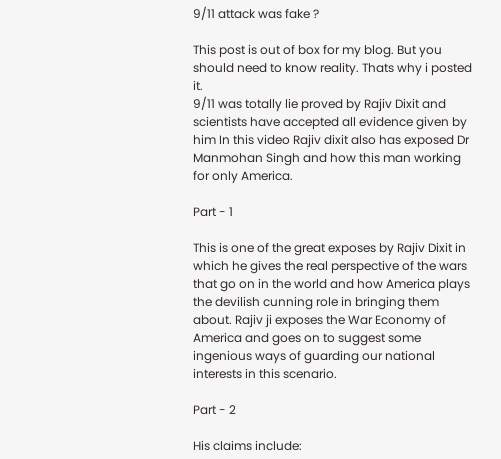9/11 attack was fake ?

This post is out of box for my blog. But you should need to know reality. Thats why i posted it.
9/11 was totally lie proved by Rajiv Dixit and scientists have accepted all evidence given by him In this video Rajiv dixit also has exposed Dr Manmohan Singh and how this man working for only America.

Part - 1

This is one of the great exposes by Rajiv Dixit in which he gives the real perspective of the wars that go on in the world and how America plays the devilish cunning role in bringing them about. Rajiv ji exposes the War Economy of America and goes on to suggest some ingenious ways of guarding our national interests in this scenario.

Part - 2

His claims include: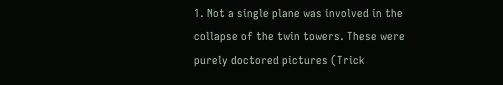1. Not a single plane was involved in the collapse of the twin towers. These were purely doctored pictures (Trick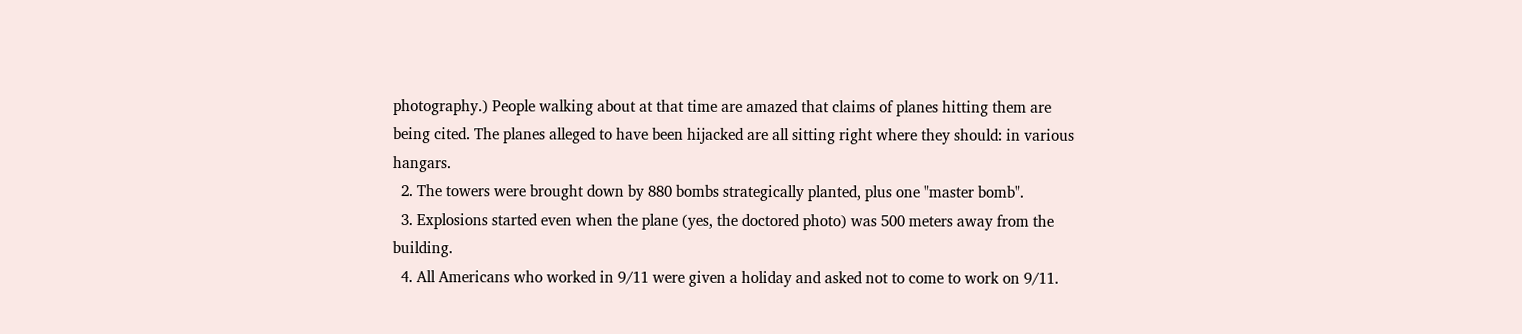photography.) People walking about at that time are amazed that claims of planes hitting them are being cited. The planes alleged to have been hijacked are all sitting right where they should: in various hangars.
  2. The towers were brought down by 880 bombs strategically planted, plus one "master bomb".
  3. Explosions started even when the plane (yes, the doctored photo) was 500 meters away from the building.
  4. All Americans who worked in 9/11 were given a holiday and asked not to come to work on 9/11.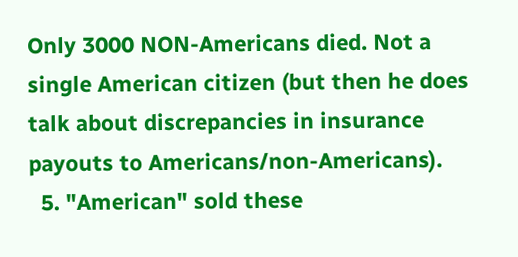Only 3000 NON-Americans died. Not a single American citizen (but then he does talk about discrepancies in insurance payouts to Americans/non-Americans).
  5. "American" sold these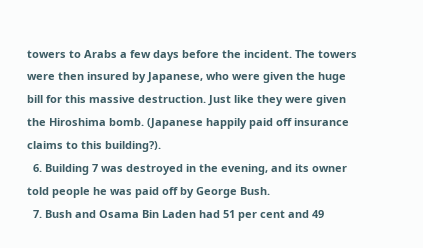towers to Arabs a few days before the incident. The towers were then insured by Japanese, who were given the huge bill for this massive destruction. Just like they were given the Hiroshima bomb. (Japanese happily paid off insurance claims to this building?).
  6. Building 7 was destroyed in the evening, and its owner told people he was paid off by George Bush.
  7. Bush and Osama Bin Laden had 51 per cent and 49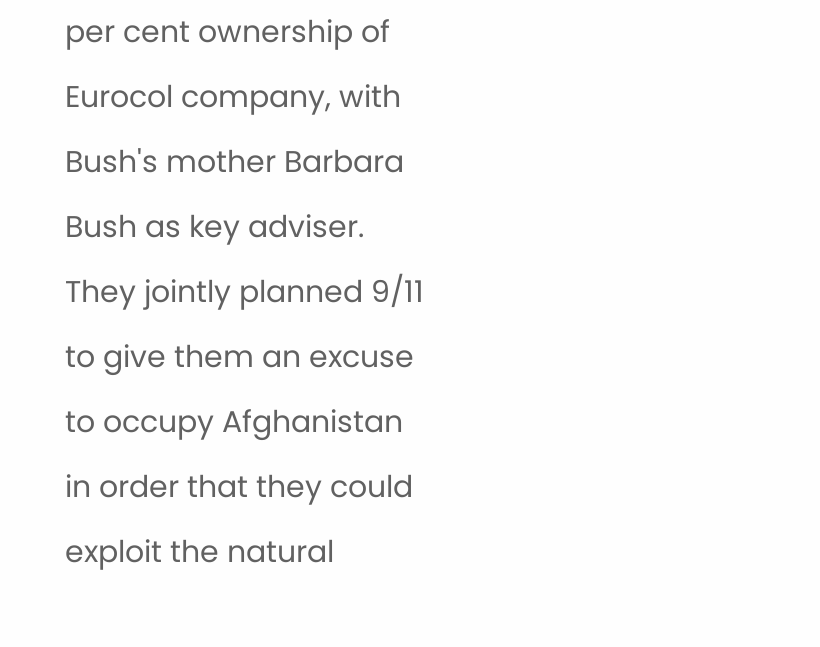per cent ownership of Eurocol company, with Bush's mother Barbara Bush as key adviser. They jointly planned 9/11 to give them an excuse to occupy Afghanistan in order that they could exploit the natural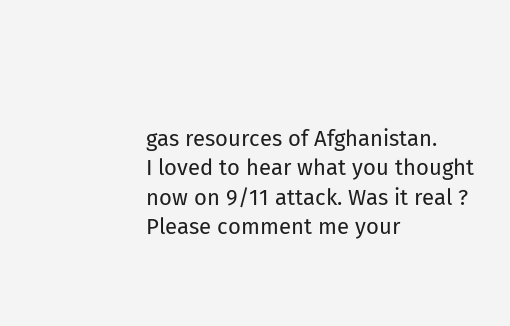gas resources of Afghanistan.
I loved to hear what you thought now on 9/11 attack. Was it real ?
Please comment me your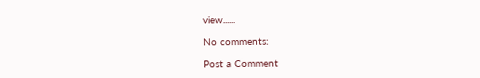view......

No comments:

Post a Comment